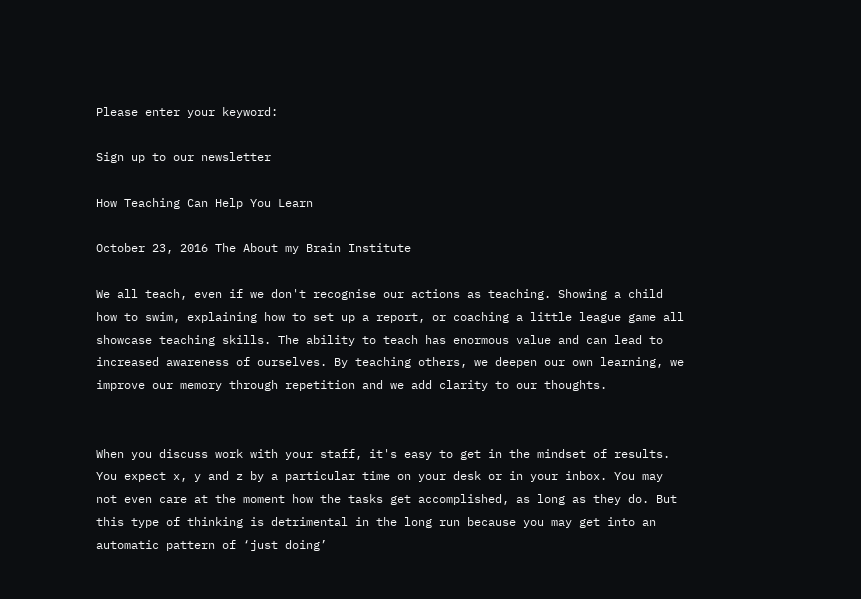Please enter your keyword:

Sign up to our newsletter

How Teaching Can Help You Learn

October 23, 2016 The About my Brain Institute

We all teach, even if we don't recognise our actions as teaching. Showing a child how to swim, explaining how to set up a report, or coaching a little league game all showcase teaching skills. The ability to teach has enormous value and can lead to increased awareness of ourselves. By teaching others, we deepen our own learning, we improve our memory through repetition and we add clarity to our thoughts.


When you discuss work with your staff, it's easy to get in the mindset of results. You expect x, y and z by a particular time on your desk or in your inbox. You may not even care at the moment how the tasks get accomplished, as long as they do. But this type of thinking is detrimental in the long run because you may get into an automatic pattern of ‘just doing’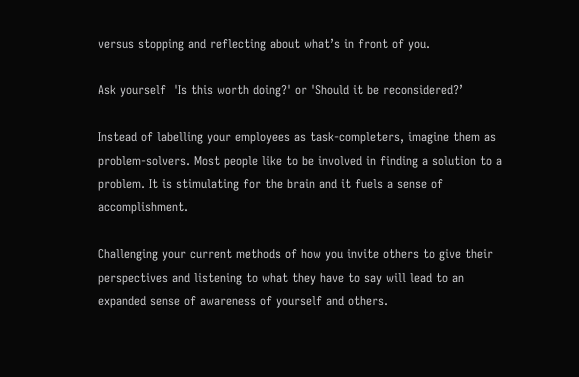versus stopping and reflecting about what’s in front of you.

Ask yourself  'Is this worth doing?' or 'Should it be reconsidered?’

Instead of labelling your employees as task-completers, imagine them as problem-solvers. Most people like to be involved in finding a solution to a problem. It is stimulating for the brain and it fuels a sense of accomplishment.

Challenging your current methods of how you invite others to give their perspectives and listening to what they have to say will lead to an expanded sense of awareness of yourself and others.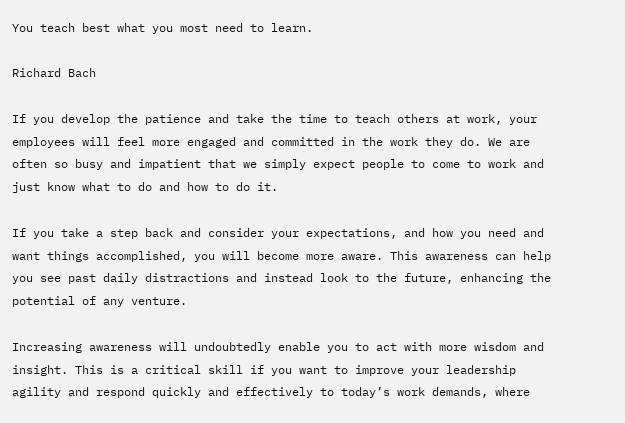You teach best what you most need to learn.

Richard Bach

If you develop the patience and take the time to teach others at work, your employees will feel more engaged and committed in the work they do. We are often so busy and impatient that we simply expect people to come to work and just know what to do and how to do it.

If you take a step back and consider your expectations, and how you need and want things accomplished, you will become more aware. This awareness can help you see past daily distractions and instead look to the future, enhancing the potential of any venture.

Increasing awareness will undoubtedly enable you to act with more wisdom and insight. This is a critical skill if you want to improve your leadership agility and respond quickly and effectively to today’s work demands, where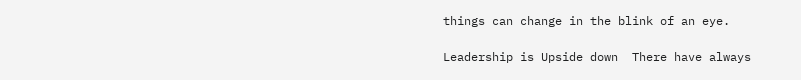things can change in the blink of an eye.

Leadership is Upside down  There have always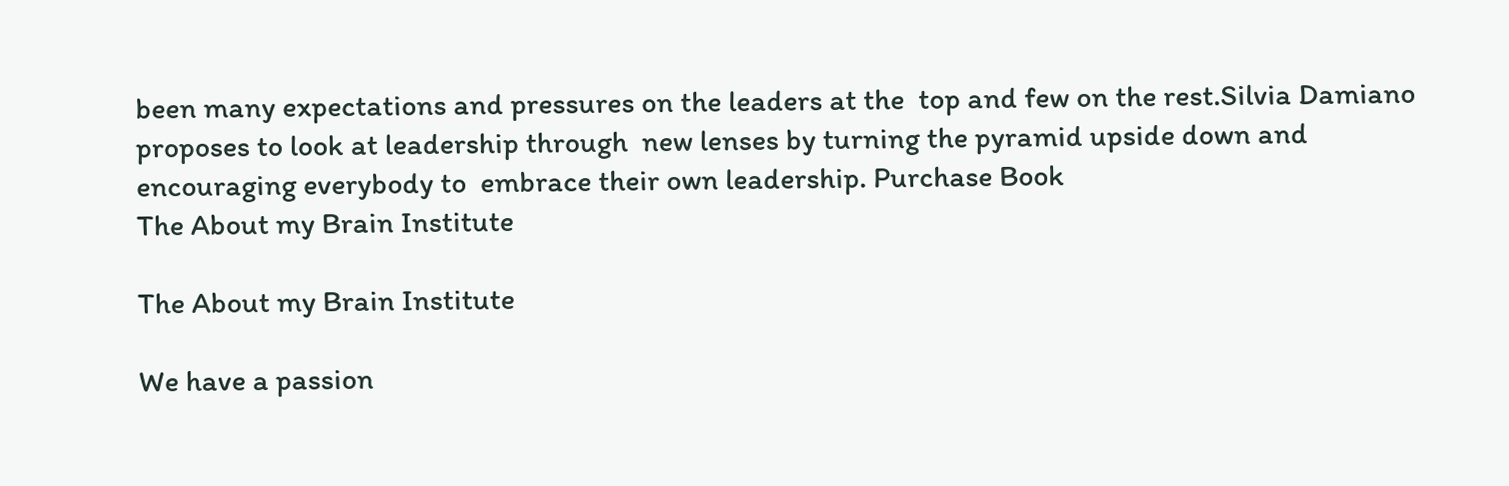been many expectations and pressures on the leaders at the  top and few on the rest.Silvia Damiano proposes to look at leadership through  new lenses by turning the pyramid upside down and encouraging everybody to  embrace their own leadership. Purchase Book
The About my Brain Institute

The About my Brain Institute

We have a passion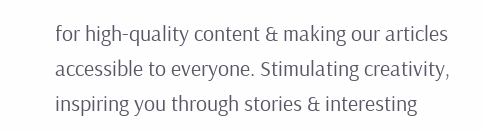for high-quality content & making our articles accessible to everyone. Stimulating creativity, inspiring you through stories & interesting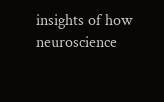insights of how neuroscience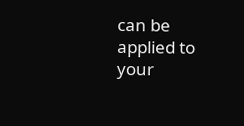can be applied to your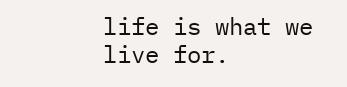life is what we live for.